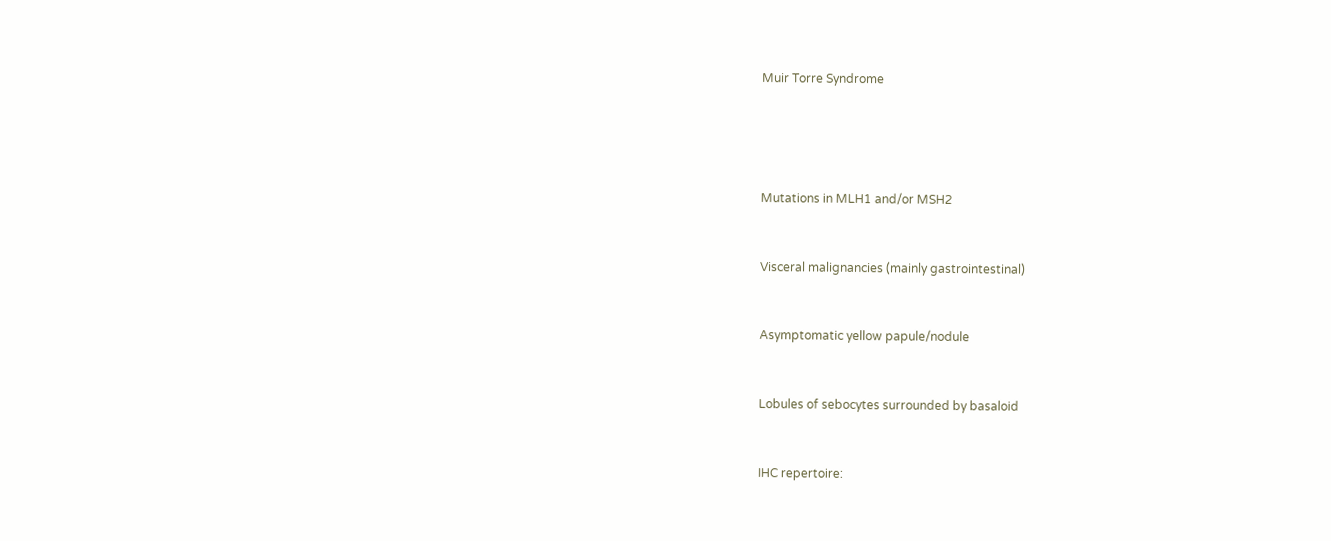Muir Torre Syndrome






Mutations in MLH1 and/or MSH2



Visceral malignancies (mainly gastrointestinal)



Asymptomatic yellow papule/nodule



Lobules of sebocytes surrounded by basaloid



IHC repertoire: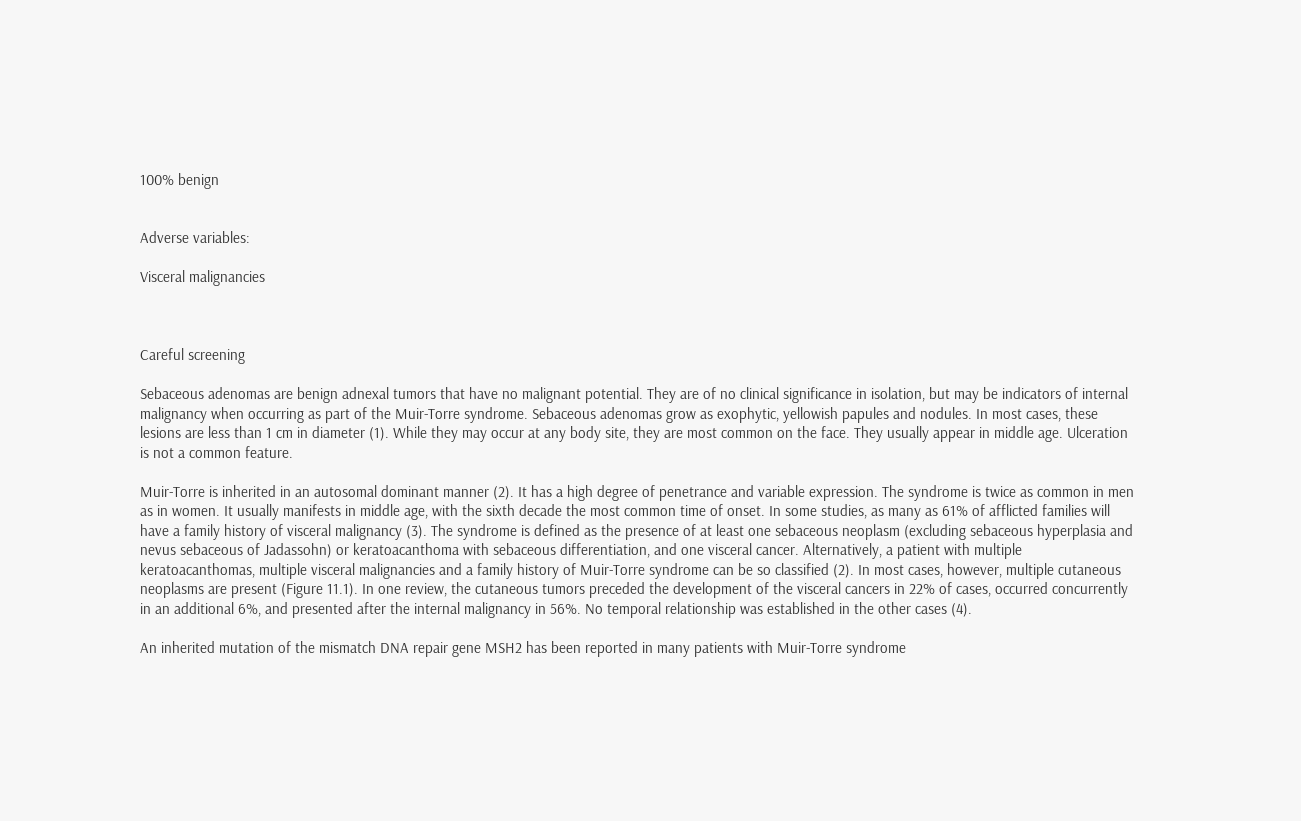100% benign


Adverse variables:

Visceral malignancies



Careful screening

Sebaceous adenomas are benign adnexal tumors that have no malignant potential. They are of no clinical significance in isolation, but may be indicators of internal malignancy when occurring as part of the Muir-Torre syndrome. Sebaceous adenomas grow as exophytic, yellowish papules and nodules. In most cases, these lesions are less than 1 cm in diameter (1). While they may occur at any body site, they are most common on the face. They usually appear in middle age. Ulceration is not a common feature.

Muir-Torre is inherited in an autosomal dominant manner (2). It has a high degree of penetrance and variable expression. The syndrome is twice as common in men as in women. It usually manifests in middle age, with the sixth decade the most common time of onset. In some studies, as many as 61% of afflicted families will have a family history of visceral malignancy (3). The syndrome is defined as the presence of at least one sebaceous neoplasm (excluding sebaceous hyperplasia and nevus sebaceous of Jadassohn) or keratoacanthoma with sebaceous differentiation, and one visceral cancer. Alternatively, a patient with multiple keratoacanthomas, multiple visceral malignancies and a family history of Muir-Torre syndrome can be so classified (2). In most cases, however, multiple cutaneous neoplasms are present (Figure 11.1). In one review, the cutaneous tumors preceded the development of the visceral cancers in 22% of cases, occurred concurrently in an additional 6%, and presented after the internal malignancy in 56%. No temporal relationship was established in the other cases (4).

An inherited mutation of the mismatch DNA repair gene MSH2 has been reported in many patients with Muir-Torre syndrome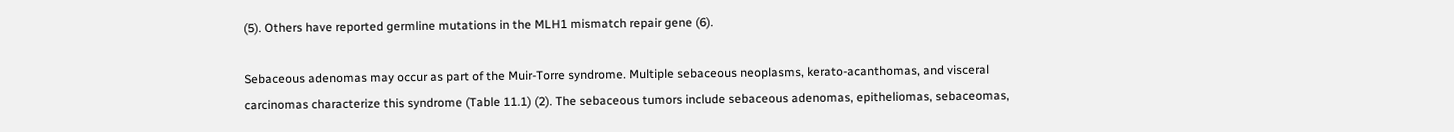(5). Others have reported germline mutations in the MLH1 mismatch repair gene (6).

Sebaceous adenomas may occur as part of the Muir-Torre syndrome. Multiple sebaceous neoplasms, kerato-acanthomas, and visceral carcinomas characterize this syndrome (Table 11.1) (2). The sebaceous tumors include sebaceous adenomas, epitheliomas, sebaceomas,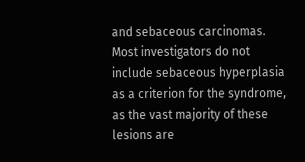and sebaceous carcinomas. Most investigators do not include sebaceous hyperplasia as a criterion for the syndrome, as the vast majority of these lesions are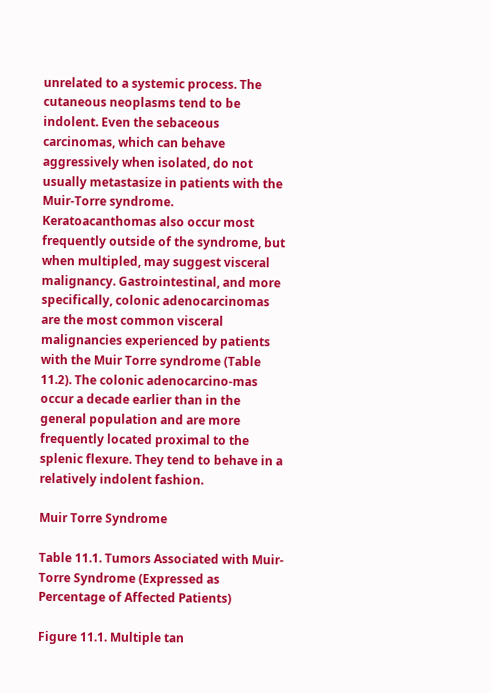unrelated to a systemic process. The cutaneous neoplasms tend to be indolent. Even the sebaceous carcinomas, which can behave aggressively when isolated, do not usually metastasize in patients with the Muir-Torre syndrome. Keratoacanthomas also occur most frequently outside of the syndrome, but when multipled, may suggest visceral malignancy. Gastrointestinal, and more specifically, colonic adenocarcinomas are the most common visceral malignancies experienced by patients with the Muir Torre syndrome (Table 11.2). The colonic adenocarcino-mas occur a decade earlier than in the general population and are more frequently located proximal to the splenic flexure. They tend to behave in a relatively indolent fashion.

Muir Torre Syndrome

Table 11.1. Tumors Associated with Muir-Torre Syndrome (Expressed as Percentage of Affected Patients)

Figure 11.1. Multiple tan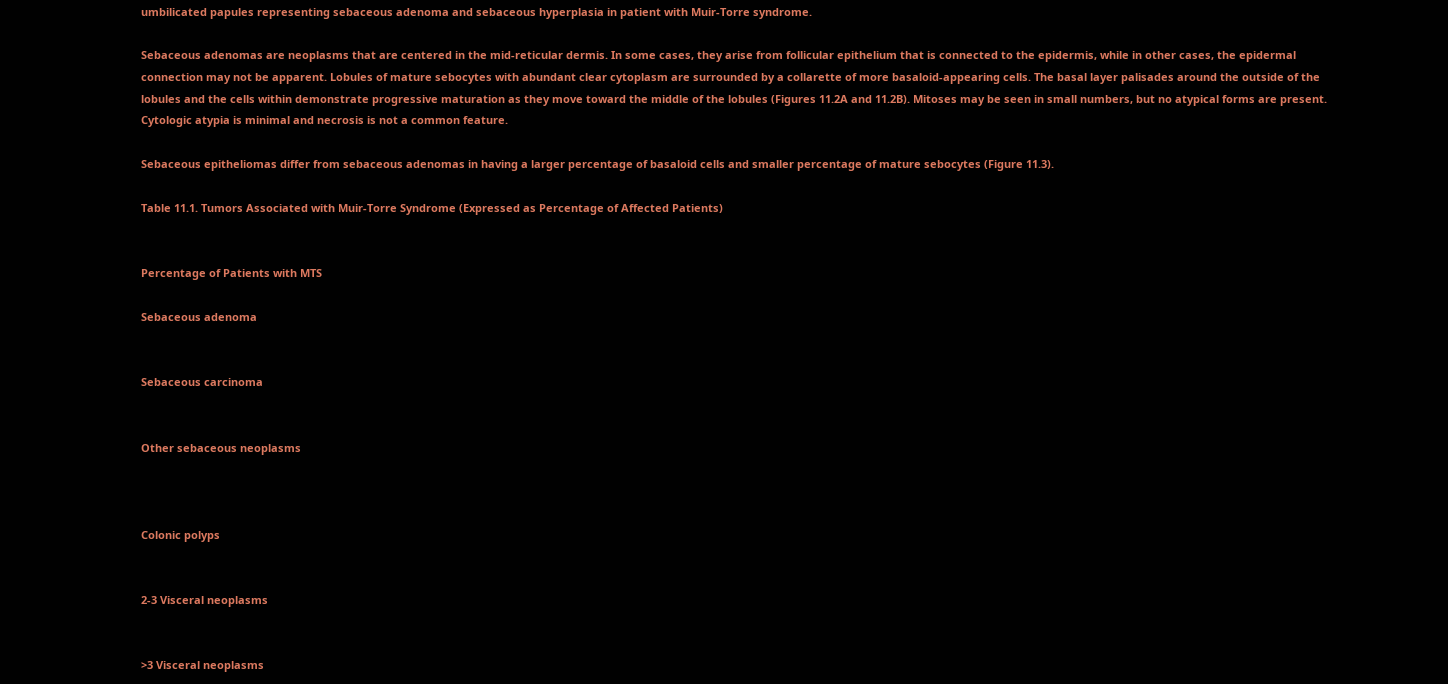umbilicated papules representing sebaceous adenoma and sebaceous hyperplasia in patient with Muir-Torre syndrome.

Sebaceous adenomas are neoplasms that are centered in the mid-reticular dermis. In some cases, they arise from follicular epithelium that is connected to the epidermis, while in other cases, the epidermal connection may not be apparent. Lobules of mature sebocytes with abundant clear cytoplasm are surrounded by a collarette of more basaloid-appearing cells. The basal layer palisades around the outside of the lobules and the cells within demonstrate progressive maturation as they move toward the middle of the lobules (Figures 11.2A and 11.2B). Mitoses may be seen in small numbers, but no atypical forms are present. Cytologic atypia is minimal and necrosis is not a common feature.

Sebaceous epitheliomas differ from sebaceous adenomas in having a larger percentage of basaloid cells and smaller percentage of mature sebocytes (Figure 11.3).

Table 11.1. Tumors Associated with Muir-Torre Syndrome (Expressed as Percentage of Affected Patients)


Percentage of Patients with MTS

Sebaceous adenoma


Sebaceous carcinoma


Other sebaceous neoplasms



Colonic polyps


2-3 Visceral neoplasms


>3 Visceral neoplasms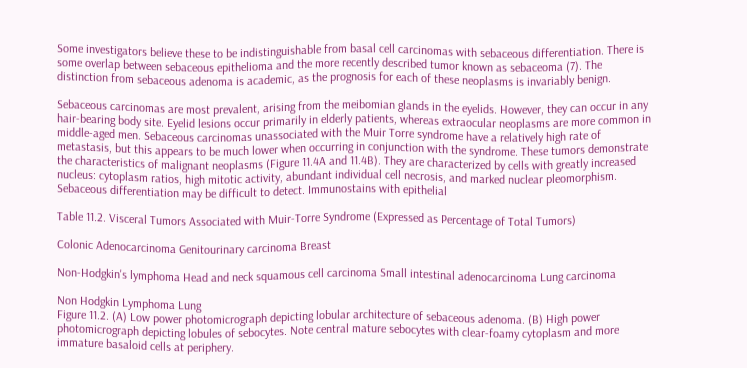Some investigators believe these to be indistinguishable from basal cell carcinomas with sebaceous differentiation. There is some overlap between sebaceous epithelioma and the more recently described tumor known as sebaceoma (7). The distinction from sebaceous adenoma is academic, as the prognosis for each of these neoplasms is invariably benign.

Sebaceous carcinomas are most prevalent, arising from the meibomian glands in the eyelids. However, they can occur in any hair-bearing body site. Eyelid lesions occur primarily in elderly patients, whereas extraocular neoplasms are more common in middle-aged men. Sebaceous carcinomas unassociated with the Muir Torre syndrome have a relatively high rate of metastasis, but this appears to be much lower when occurring in conjunction with the syndrome. These tumors demonstrate the characteristics of malignant neoplasms (Figure 11.4A and 11.4B). They are characterized by cells with greatly increased nucleus: cytoplasm ratios, high mitotic activity, abundant individual cell necrosis, and marked nuclear pleomorphism. Sebaceous differentiation may be difficult to detect. Immunostains with epithelial

Table 11.2. Visceral Tumors Associated with Muir-Torre Syndrome (Expressed as Percentage of Total Tumors)

Colonic Adenocarcinoma Genitourinary carcinoma Breast

Non-Hodgkin's lymphoma Head and neck squamous cell carcinoma Small intestinal adenocarcinoma Lung carcinoma

Non Hodgkin Lymphoma Lung
Figure 11.2. (A) Low power photomicrograph depicting lobular architecture of sebaceous adenoma. (B) High power photomicrograph depicting lobules of sebocytes. Note central mature sebocytes with clear-foamy cytoplasm and more immature basaloid cells at periphery.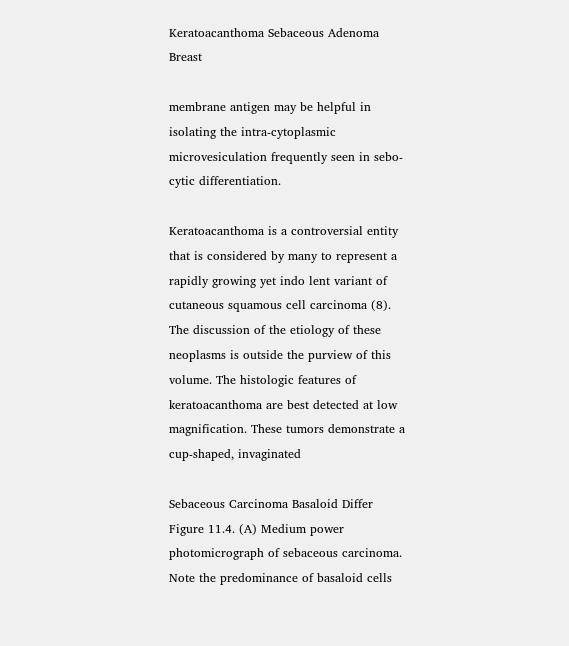Keratoacanthoma Sebaceous Adenoma Breast

membrane antigen may be helpful in isolating the intra-cytoplasmic microvesiculation frequently seen in sebo-cytic differentiation.

Keratoacanthoma is a controversial entity that is considered by many to represent a rapidly growing yet indo lent variant of cutaneous squamous cell carcinoma (8). The discussion of the etiology of these neoplasms is outside the purview of this volume. The histologic features of keratoacanthoma are best detected at low magnification. These tumors demonstrate a cup-shaped, invaginated

Sebaceous Carcinoma Basaloid Differ
Figure 11.4. (A) Medium power photomicrograph of sebaceous carcinoma. Note the predominance of basaloid cells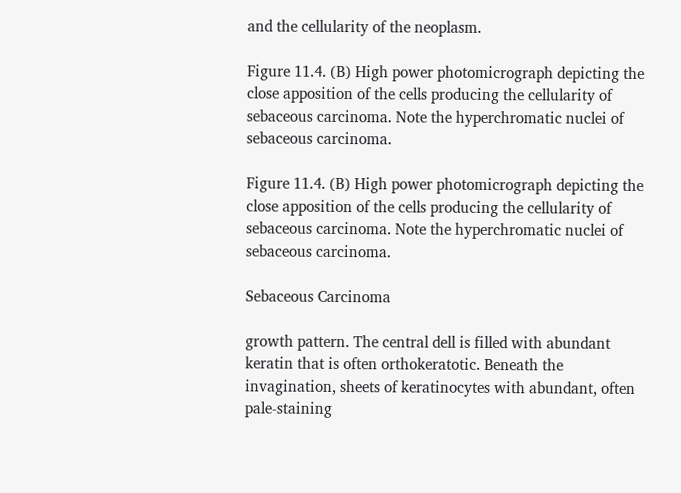and the cellularity of the neoplasm.

Figure 11.4. (B) High power photomicrograph depicting the close apposition of the cells producing the cellularity of sebaceous carcinoma. Note the hyperchromatic nuclei of sebaceous carcinoma.

Figure 11.4. (B) High power photomicrograph depicting the close apposition of the cells producing the cellularity of sebaceous carcinoma. Note the hyperchromatic nuclei of sebaceous carcinoma.

Sebaceous Carcinoma

growth pattern. The central dell is filled with abundant keratin that is often orthokeratotic. Beneath the invagination, sheets of keratinocytes with abundant, often pale-staining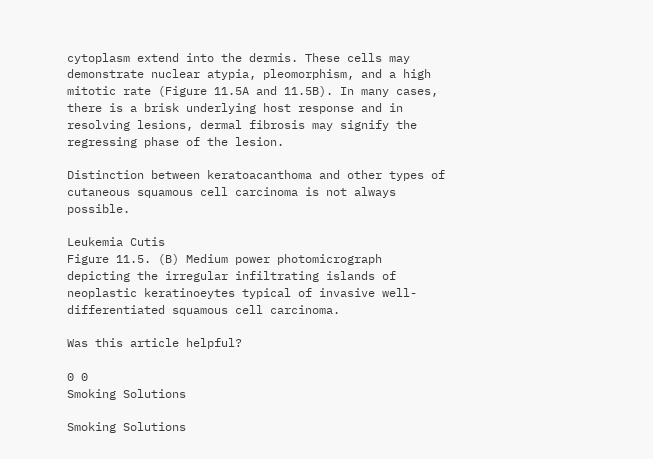cytoplasm extend into the dermis. These cells may demonstrate nuclear atypia, pleomorphism, and a high mitotic rate (Figure 11.5A and 11.5B). In many cases, there is a brisk underlying host response and in resolving lesions, dermal fibrosis may signify the regressing phase of the lesion.

Distinction between keratoacanthoma and other types of cutaneous squamous cell carcinoma is not always possible.

Leukemia Cutis
Figure 11.5. (B) Medium power photomicrograph depicting the irregular infiltrating islands of neoplastic keratinoeytes typical of invasive well-differentiated squamous cell carcinoma.

Was this article helpful?

0 0
Smoking Solutions

Smoking Solutions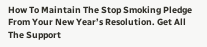How To Maintain The Stop Smoking Pledge From Your New Year’s Resolution. Get All The Support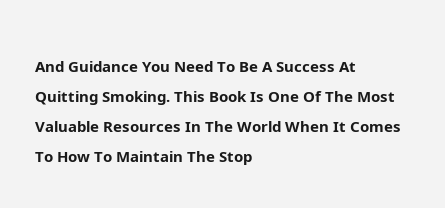And Guidance You Need To Be A Success At Quitting Smoking. This Book Is One Of The Most Valuable Resources In The World When It Comes To How To Maintain The Stop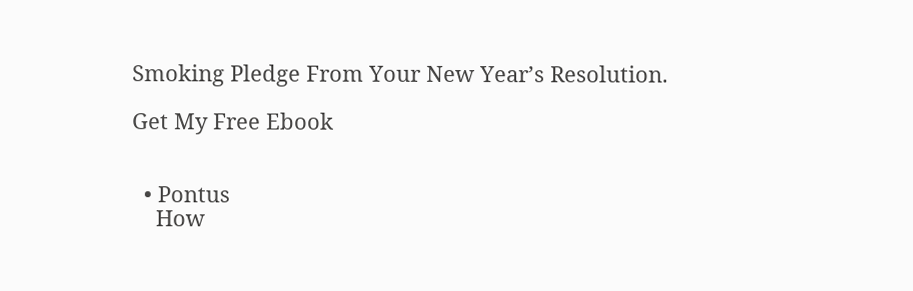Smoking Pledge From Your New Year’s Resolution.

Get My Free Ebook


  • Pontus
    How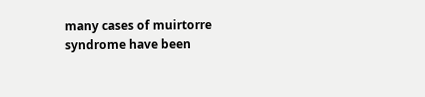many cases of muirtorre syndrome have been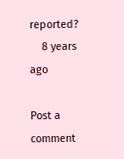reported?
    8 years ago

Post a comment